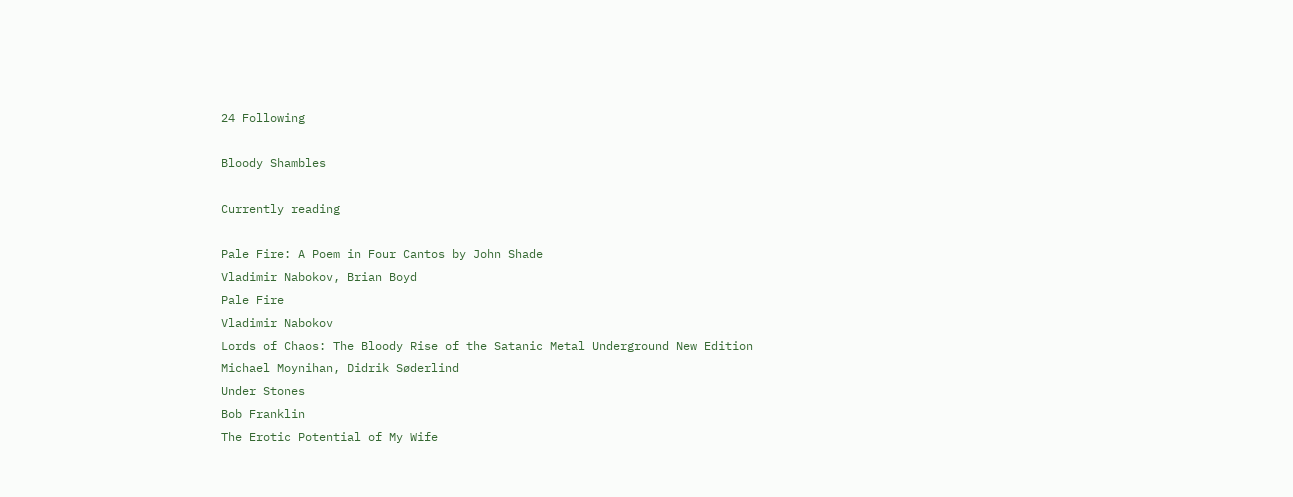24 Following

Bloody Shambles

Currently reading

Pale Fire: A Poem in Four Cantos by John Shade
Vladimir Nabokov, Brian Boyd
Pale Fire
Vladimir Nabokov
Lords of Chaos: The Bloody Rise of the Satanic Metal Underground New Edition
Michael Moynihan, Didrik Søderlind
Under Stones
Bob Franklin
The Erotic Potential of My Wife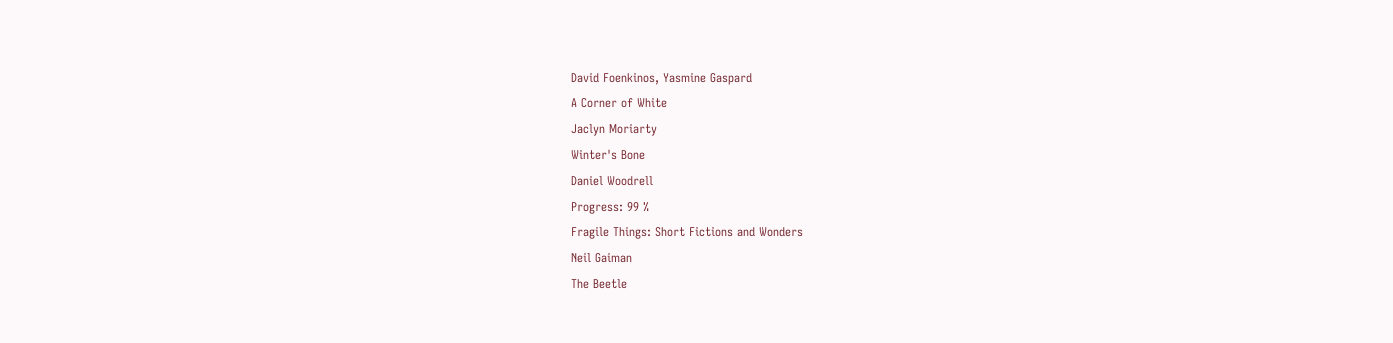David Foenkinos, Yasmine Gaspard
A Corner of White
Jaclyn Moriarty
Winter's Bone
Daniel Woodrell
Progress: 99 %
Fragile Things: Short Fictions and Wonders
Neil Gaiman
The Beetle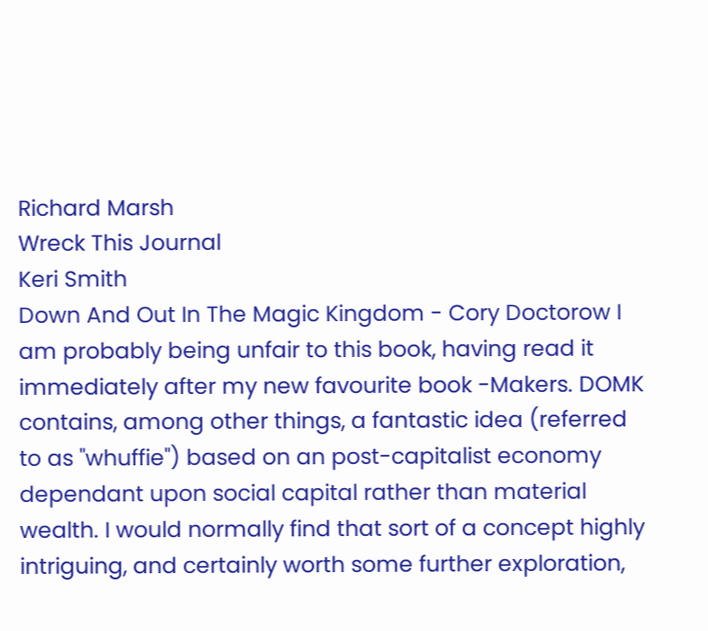Richard Marsh
Wreck This Journal
Keri Smith
Down And Out In The Magic Kingdom - Cory Doctorow I am probably being unfair to this book, having read it immediately after my new favourite book -Makers. DOMK contains, among other things, a fantastic idea (referred to as "whuffie") based on an post-capitalist economy dependant upon social capital rather than material wealth. I would normally find that sort of a concept highly intriguing, and certainly worth some further exploration,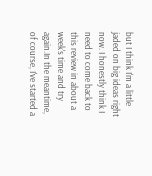but I think I'm a little jaded on big ideas right now. I honestly think I need to come back to this review in about a week's time and try again.In the meantime, of course, I've started a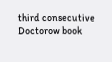third consecutive Doctorow book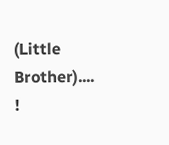(Little Brother).... !